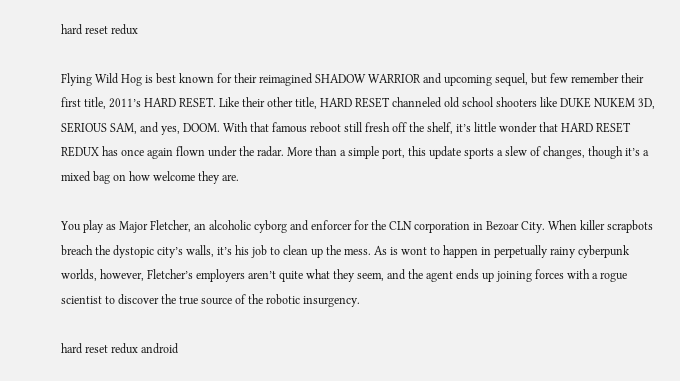hard reset redux

Flying Wild Hog is best known for their reimagined SHADOW WARRIOR and upcoming sequel, but few remember their first title, 2011’s HARD RESET. Like their other title, HARD RESET channeled old school shooters like DUKE NUKEM 3D, SERIOUS SAM, and yes, DOOM. With that famous reboot still fresh off the shelf, it’s little wonder that HARD RESET REDUX has once again flown under the radar. More than a simple port, this update sports a slew of changes, though it’s a mixed bag on how welcome they are.

You play as Major Fletcher, an alcoholic cyborg and enforcer for the CLN corporation in Bezoar City. When killer scrapbots breach the dystopic city’s walls, it’s his job to clean up the mess. As is wont to happen in perpetually rainy cyberpunk worlds, however, Fletcher’s employers aren’t quite what they seem, and the agent ends up joining forces with a rogue scientist to discover the true source of the robotic insurgency.

hard reset redux android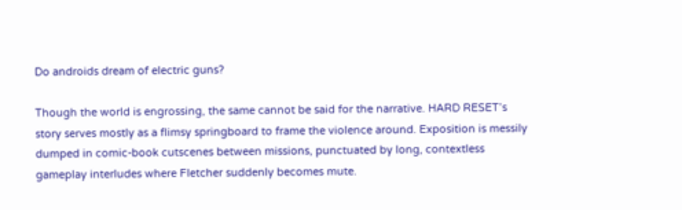Do androids dream of electric guns?

Though the world is engrossing, the same cannot be said for the narrative. HARD RESET’s story serves mostly as a flimsy springboard to frame the violence around. Exposition is messily dumped in comic-book cutscenes between missions, punctuated by long, contextless gameplay interludes where Fletcher suddenly becomes mute.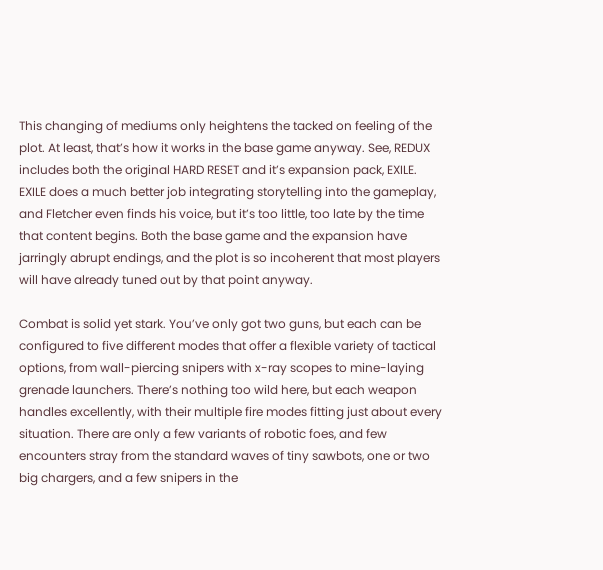This changing of mediums only heightens the tacked on feeling of the plot. At least, that’s how it works in the base game anyway. See, REDUX includes both the original HARD RESET and it’s expansion pack, EXILE. EXILE does a much better job integrating storytelling into the gameplay, and Fletcher even finds his voice, but it’s too little, too late by the time that content begins. Both the base game and the expansion have jarringly abrupt endings, and the plot is so incoherent that most players will have already tuned out by that point anyway.

Combat is solid yet stark. You’ve only got two guns, but each can be configured to five different modes that offer a flexible variety of tactical options, from wall-piercing snipers with x-ray scopes to mine-laying grenade launchers. There’s nothing too wild here, but each weapon handles excellently, with their multiple fire modes fitting just about every situation. There are only a few variants of robotic foes, and few encounters stray from the standard waves of tiny sawbots, one or two big chargers, and a few snipers in the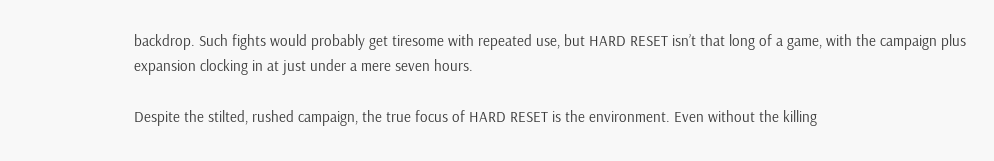backdrop. Such fights would probably get tiresome with repeated use, but HARD RESET isn’t that long of a game, with the campaign plus expansion clocking in at just under a mere seven hours.

Despite the stilted, rushed campaign, the true focus of HARD RESET is the environment. Even without the killing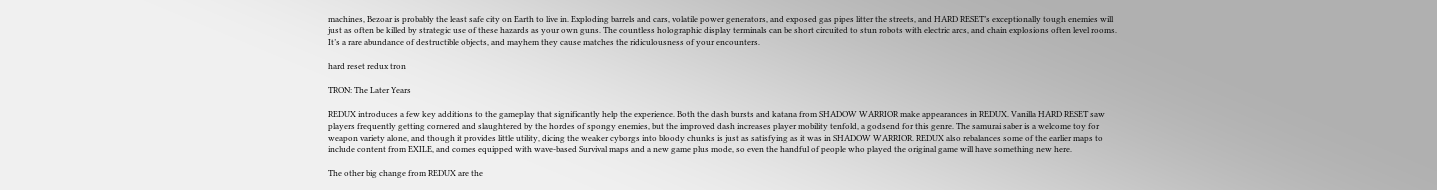machines, Bezoar is probably the least safe city on Earth to live in. Exploding barrels and cars, volatile power generators, and exposed gas pipes litter the streets, and HARD RESET’s exceptionally tough enemies will just as often be killed by strategic use of these hazards as your own guns. The countless holographic display terminals can be short circuited to stun robots with electric arcs, and chain explosions often level rooms. It’s a rare abundance of destructible objects, and mayhem they cause matches the ridiculousness of your encounters.

hard reset redux tron

TRON: The Later Years

REDUX introduces a few key additions to the gameplay that significantly help the experience. Both the dash bursts and katana from SHADOW WARRIOR make appearances in REDUX. Vanilla HARD RESET saw players frequently getting cornered and slaughtered by the hordes of spongy enemies, but the improved dash increases player mobility tenfold, a godsend for this genre. The samurai saber is a welcome toy for weapon variety alone, and though it provides little utility, dicing the weaker cyborgs into bloody chunks is just as satisfying as it was in SHADOW WARRIOR. REDUX also rebalances some of the earlier maps to include content from EXILE, and comes equipped with wave-based Survival maps and a new game plus mode, so even the handful of people who played the original game will have something new here.

The other big change from REDUX are the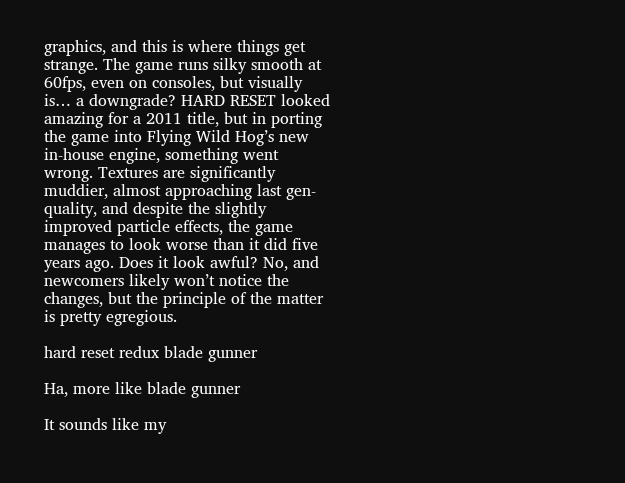graphics, and this is where things get strange. The game runs silky smooth at 60fps, even on consoles, but visually is… a downgrade? HARD RESET looked amazing for a 2011 title, but in porting the game into Flying Wild Hog’s new in-house engine, something went wrong. Textures are significantly muddier, almost approaching last gen-quality, and despite the slightly improved particle effects, the game manages to look worse than it did five years ago. Does it look awful? No, and newcomers likely won’t notice the changes, but the principle of the matter is pretty egregious.

hard reset redux blade gunner

Ha, more like blade gunner

It sounds like my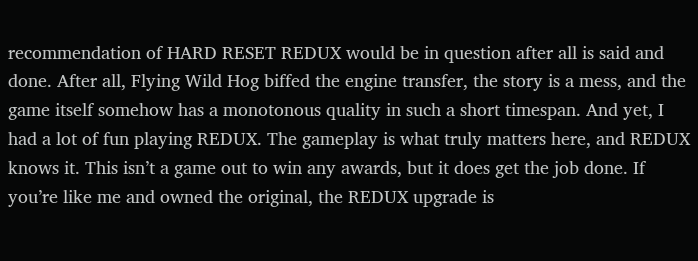recommendation of HARD RESET REDUX would be in question after all is said and done. After all, Flying Wild Hog biffed the engine transfer, the story is a mess, and the game itself somehow has a monotonous quality in such a short timespan. And yet, I had a lot of fun playing REDUX. The gameplay is what truly matters here, and REDUX knows it. This isn’t a game out to win any awards, but it does get the job done. If you’re like me and owned the original, the REDUX upgrade is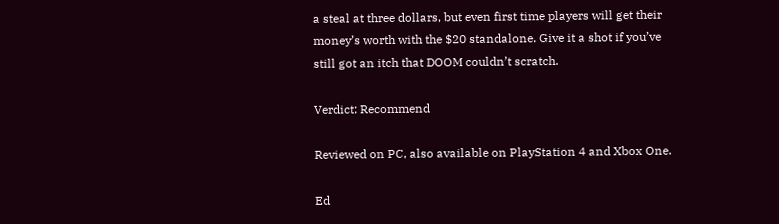a steal at three dollars, but even first time players will get their money’s worth with the $20 standalone. Give it a shot if you’ve still got an itch that DOOM couldn’t scratch.

Verdict: Recommend

Reviewed on PC, also available on PlayStation 4 and Xbox One.

Ed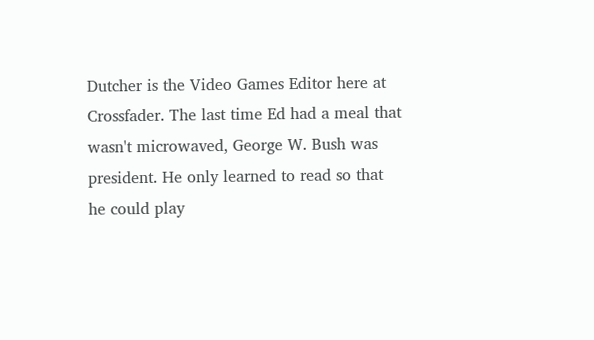Dutcher is the Video Games Editor here at Crossfader. The last time Ed had a meal that wasn't microwaved, George W. Bush was president. He only learned to read so that he could play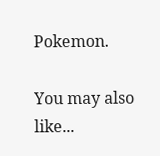Pokemon.

You may also like...